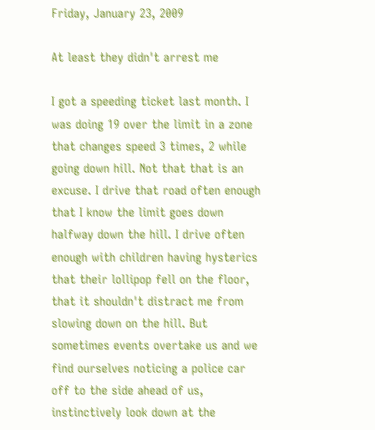Friday, January 23, 2009

At least they didn't arrest me

I got a speeding ticket last month. I was doing 19 over the limit in a zone that changes speed 3 times, 2 while going down hill. Not that that is an excuse. I drive that road often enough that I know the limit goes down halfway down the hill. I drive often enough with children having hysterics that their lollipop fell on the floor, that it shouldn't distract me from slowing down on the hill. But sometimes events overtake us and we find ourselves noticing a police car off to the side ahead of us, instinctively look down at the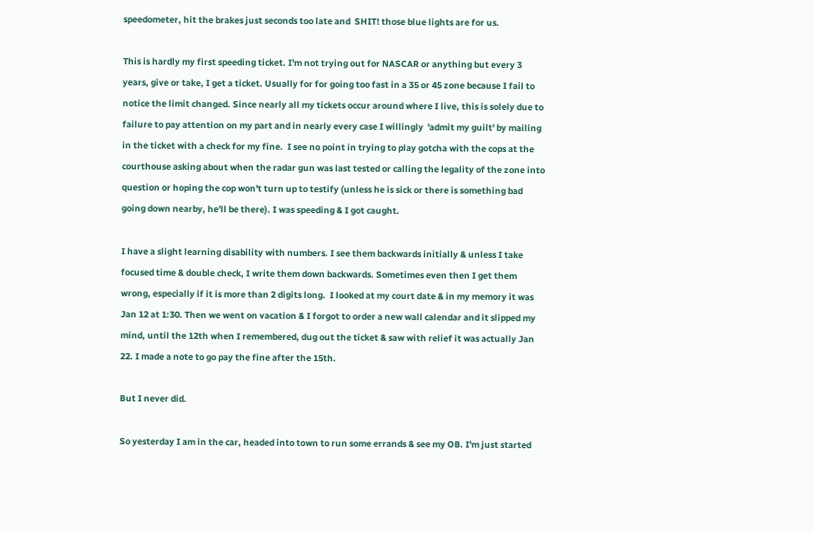speedometer, hit the brakes just seconds too late and  SHIT! those blue lights are for us.

This is hardly my first speeding ticket. I'm not trying out for NASCAR or anything but every 3 years, give or take, I get a ticket. Usually for for going too fast in a 35 or 45 zone because I fail to notice the limit changed. Since nearly all my tickets occur around where I live, this is solely due to failure to pay attention on my part and in nearly every case I willingly  'admit my guilt' by mailing in the ticket with a check for my fine.  I see no point in trying to play gotcha with the cops at the courthouse asking about when the radar gun was last tested or calling the legality of the zone into question or hoping the cop won't turn up to testify (unless he is sick or there is something bad going down nearby, he'll be there). I was speeding & I got caught.

I have a slight learning disability with numbers. I see them backwards initially & unless I take focused time & double check, I write them down backwards. Sometimes even then I get them wrong, especially if it is more than 2 digits long.  I looked at my court date & in my memory it was Jan 12 at 1:30. Then we went on vacation & I forgot to order a new wall calendar and it slipped my mind, until the 12th when I remembered, dug out the ticket & saw with relief it was actually Jan 22. I made a note to go pay the fine after the 15th.

But I never did.

So yesterday I am in the car, headed into town to run some errands & see my OB. I'm just started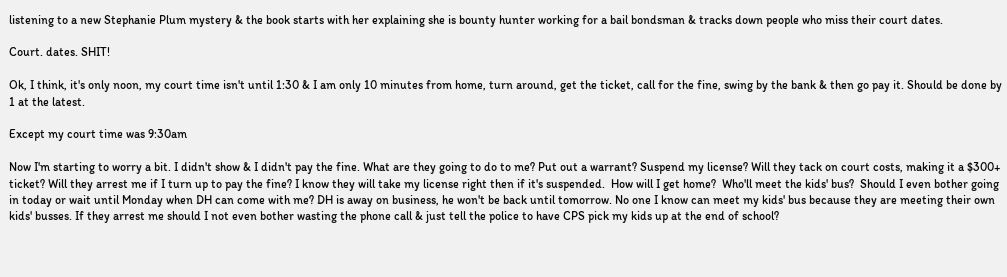listening to a new Stephanie Plum mystery & the book starts with her explaining she is bounty hunter working for a bail bondsman & tracks down people who miss their court dates.

Court. dates. SHIT!

Ok, I think, it's only noon, my court time isn't until 1:30 & I am only 10 minutes from home, turn around, get the ticket, call for the fine, swing by the bank & then go pay it. Should be done by 1 at the latest.

Except my court time was 9:30am

Now I'm starting to worry a bit. I didn't show & I didn't pay the fine. What are they going to do to me? Put out a warrant? Suspend my license? Will they tack on court costs, making it a $300+ ticket? Will they arrest me if I turn up to pay the fine? I know they will take my license right then if it's suspended.  How will I get home?  Who'll meet the kids' bus?  Should I even bother going in today or wait until Monday when DH can come with me? DH is away on business, he won't be back until tomorrow. No one I know can meet my kids' bus because they are meeting their own kids' busses. If they arrest me should I not even bother wasting the phone call & just tell the police to have CPS pick my kids up at the end of school?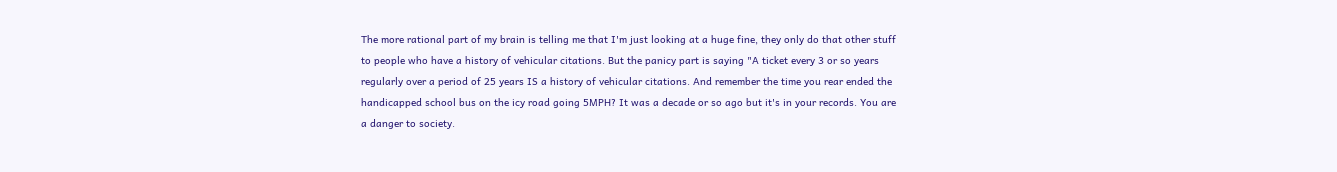The more rational part of my brain is telling me that I'm just looking at a huge fine, they only do that other stuff to people who have a history of vehicular citations. But the panicy part is saying "A ticket every 3 or so years regularly over a period of 25 years IS a history of vehicular citations. And remember the time you rear ended the handicapped school bus on the icy road going 5MPH? It was a decade or so ago but it's in your records. You are a danger to society.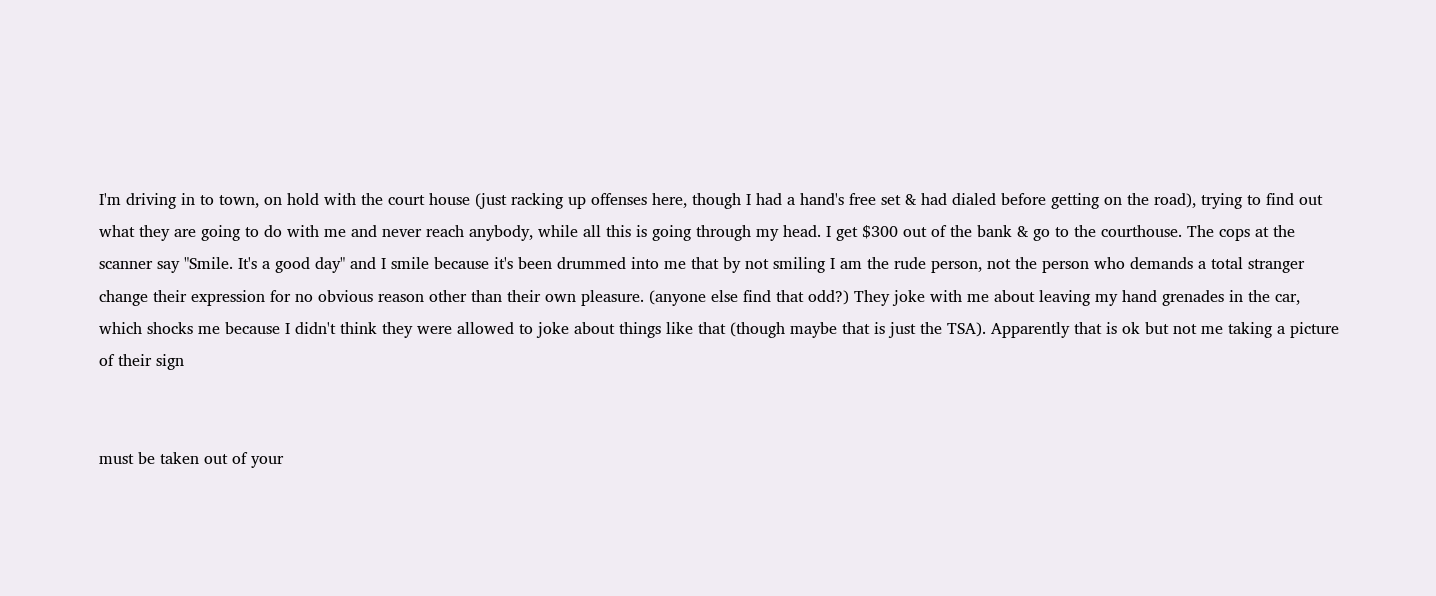I'm driving in to town, on hold with the court house (just racking up offenses here, though I had a hand's free set & had dialed before getting on the road), trying to find out what they are going to do with me and never reach anybody, while all this is going through my head. I get $300 out of the bank & go to the courthouse. The cops at the scanner say "Smile. It's a good day" and I smile because it's been drummed into me that by not smiling I am the rude person, not the person who demands a total stranger change their expression for no obvious reason other than their own pleasure. (anyone else find that odd?) They joke with me about leaving my hand grenades in the car, which shocks me because I didn't think they were allowed to joke about things like that (though maybe that is just the TSA). Apparently that is ok but not me taking a picture of their sign


must be taken out of your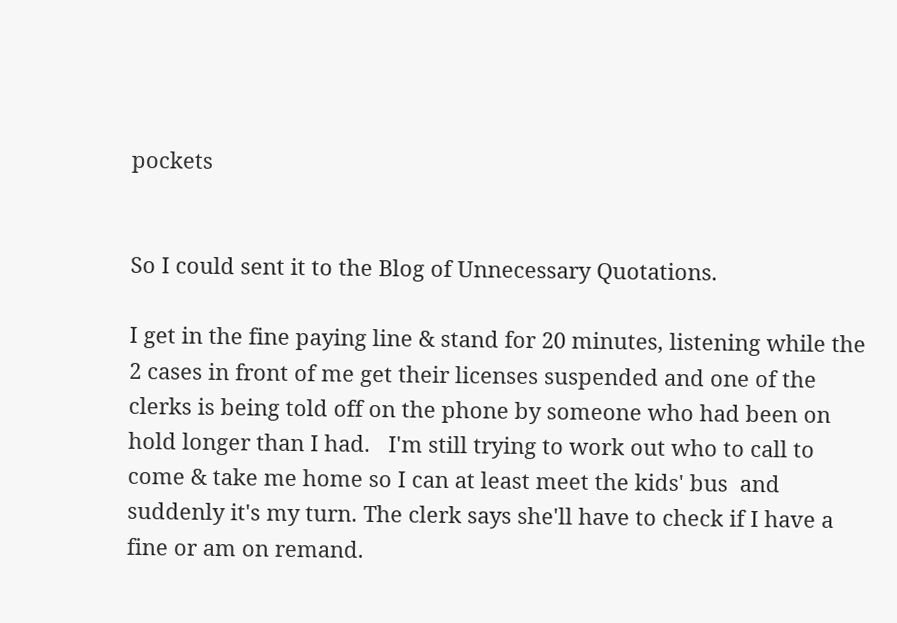pockets


So I could sent it to the Blog of Unnecessary Quotations.

I get in the fine paying line & stand for 20 minutes, listening while the 2 cases in front of me get their licenses suspended and one of the clerks is being told off on the phone by someone who had been on hold longer than I had.   I'm still trying to work out who to call to come & take me home so I can at least meet the kids' bus  and suddenly it's my turn. The clerk says she'll have to check if I have a fine or am on remand.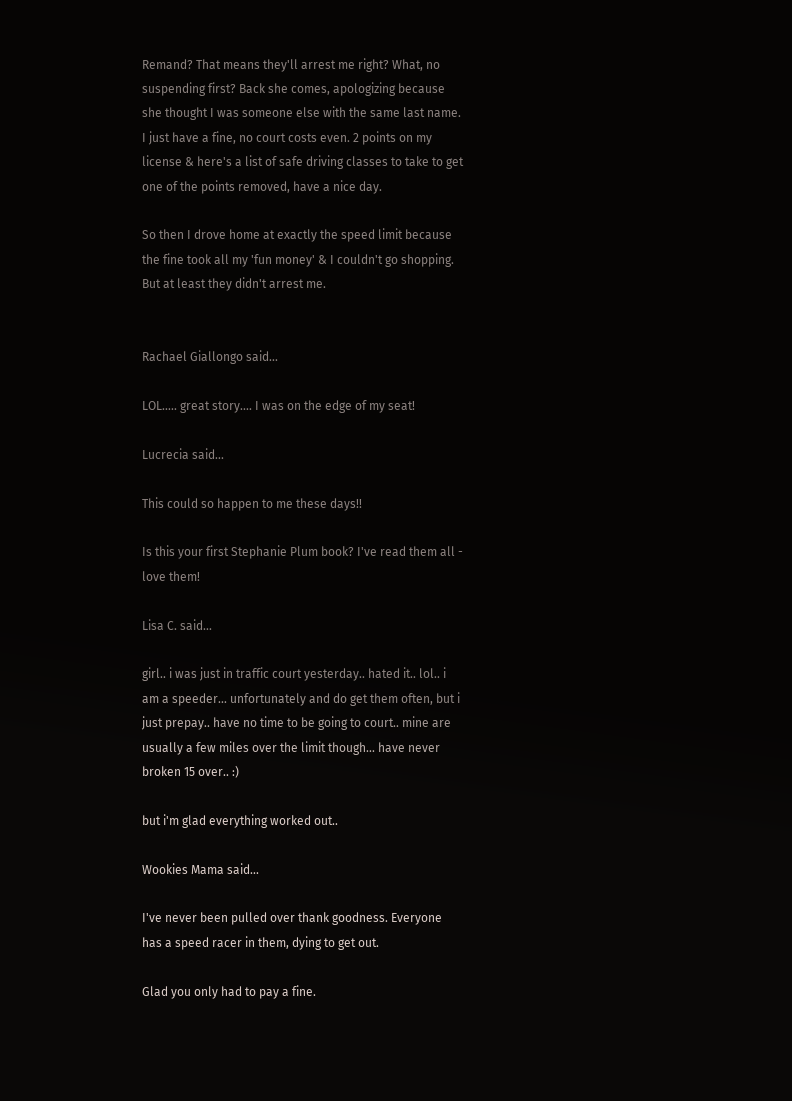Remand? That means they'll arrest me right? What, no suspending first? Back she comes, apologizing because she thought I was someone else with the same last name. I just have a fine, no court costs even. 2 points on my license & here's a list of safe driving classes to take to get one of the points removed, have a nice day.

So then I drove home at exactly the speed limit because the fine took all my 'fun money' & I couldn't go shopping. But at least they didn't arrest me.


Rachael Giallongo said...

LOL..... great story.... I was on the edge of my seat!

Lucrecia said...

This could so happen to me these days!!

Is this your first Stephanie Plum book? I've read them all - love them!

Lisa C. said...

girl.. i was just in traffic court yesterday.. hated it.. lol.. i am a speeder... unfortunately and do get them often, but i just prepay.. have no time to be going to court.. mine are usually a few miles over the limit though... have never broken 15 over.. :)

but i'm glad everything worked out..

Wookies Mama said...

I've never been pulled over thank goodness. Everyone has a speed racer in them, dying to get out.

Glad you only had to pay a fine.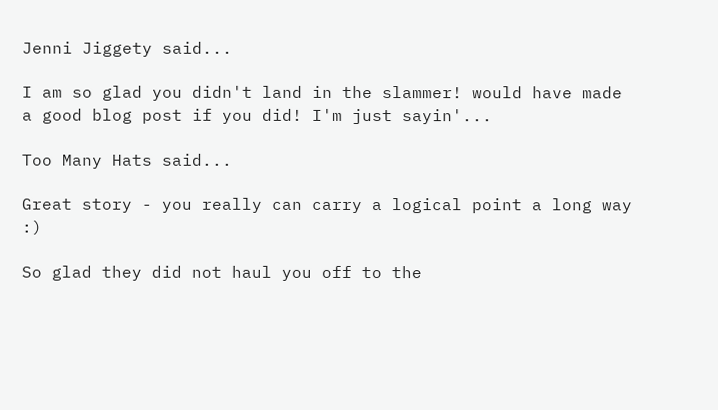Jenni Jiggety said...

I am so glad you didn't land in the slammer! would have made a good blog post if you did! I'm just sayin'...

Too Many Hats said...

Great story - you really can carry a logical point a long way :)

So glad they did not haul you off to the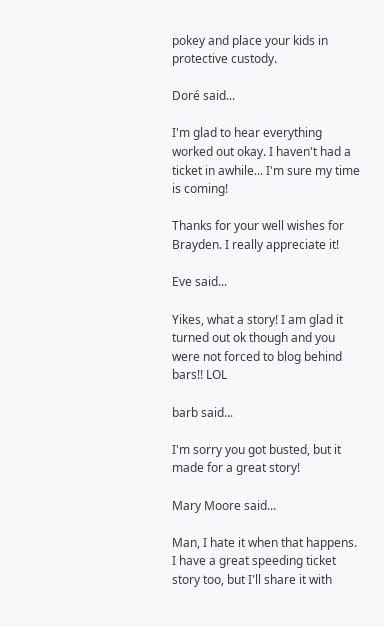pokey and place your kids in protective custody.

Doré said...

I'm glad to hear everything worked out okay. I haven't had a ticket in awhile... I'm sure my time is coming!

Thanks for your well wishes for Brayden. I really appreciate it!

Eve said...

Yikes, what a story! I am glad it turned out ok though and you were not forced to blog behind bars!! LOL

barb said...

I'm sorry you got busted, but it made for a great story!

Mary Moore said...

Man, I hate it when that happens. I have a great speeding ticket story too, but I'll share it with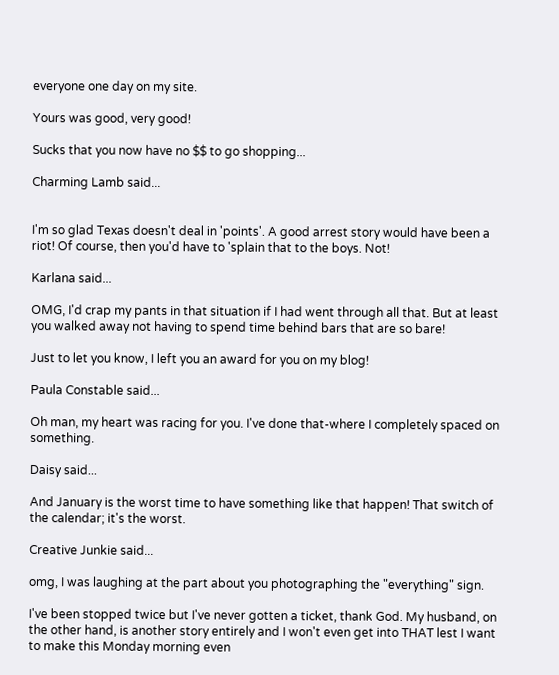everyone one day on my site.

Yours was good, very good!

Sucks that you now have no $$ to go shopping...

Charming Lamb said...


I'm so glad Texas doesn't deal in 'points'. A good arrest story would have been a riot! Of course, then you'd have to 'splain that to the boys. Not!

Karlana said...

OMG, I'd crap my pants in that situation if I had went through all that. But at least you walked away not having to spend time behind bars that are so bare!

Just to let you know, I left you an award for you on my blog!

Paula Constable said...

Oh man, my heart was racing for you. I've done that-where I completely spaced on something.

Daisy said...

And January is the worst time to have something like that happen! That switch of the calendar; it's the worst.

Creative Junkie said...

omg, I was laughing at the part about you photographing the "everything" sign.

I've been stopped twice but I've never gotten a ticket, thank God. My husband, on the other hand, is another story entirely and I won't even get into THAT lest I want to make this Monday morning even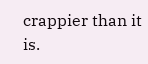crappier than it is.